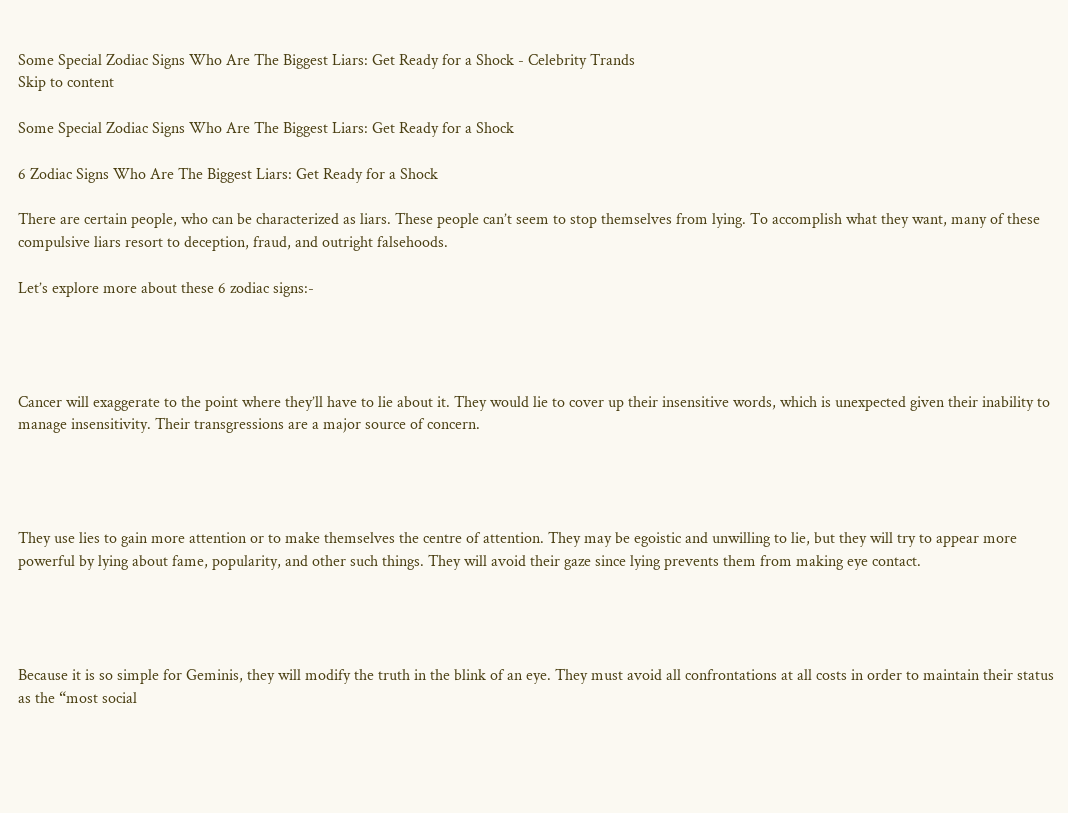Some Special Zodiac Signs Who Are The Biggest Liars: Get Ready for a Shock - Celebrity Trands
Skip to content

Some Special Zodiac Signs Who Are The Biggest Liars: Get Ready for a Shock

6 Zodiac Signs Who Are The Biggest Liars: Get Ready for a Shock

There are certain people, who can be characterized as liars. These people can’t seem to stop themselves from lying. To accomplish what they want, many of these compulsive liars resort to deception, fraud, and outright falsehoods.

Let’s explore more about these 6 zodiac signs:-




Cancer will exaggerate to the point where they’ll have to lie about it. They would lie to cover up their insensitive words, which is unexpected given their inability to manage insensitivity. Their transgressions are a major source of concern.




They use lies to gain more attention or to make themselves the centre of attention. They may be egoistic and unwilling to lie, but they will try to appear more powerful by lying about fame, popularity, and other such things. They will avoid their gaze since lying prevents them from making eye contact.




Because it is so simple for Geminis, they will modify the truth in the blink of an eye. They must avoid all confrontations at all costs in order to maintain their status as the “most social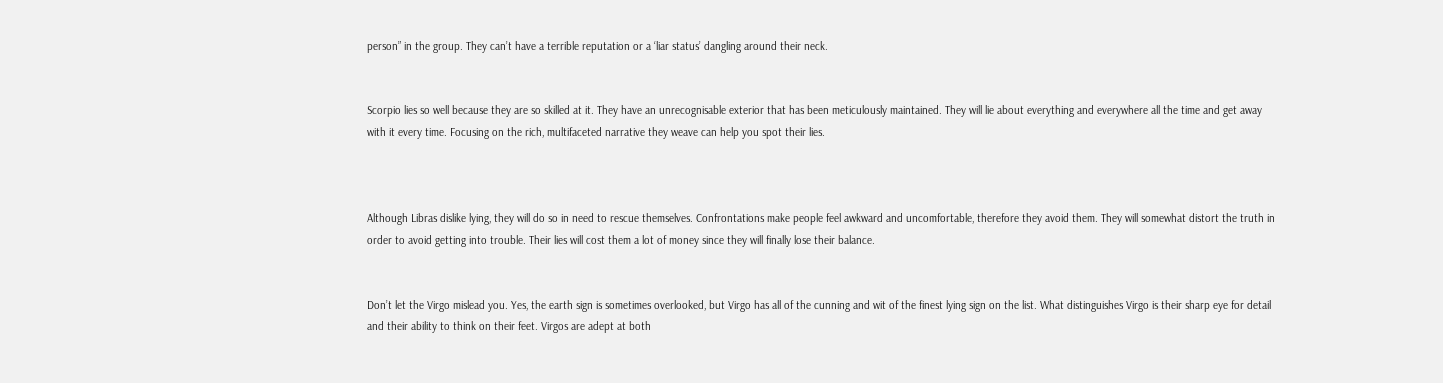person” in the group. They can’t have a terrible reputation or a ‘liar status’ dangling around their neck.


Scorpio lies so well because they are so skilled at it. They have an unrecognisable exterior that has been meticulously maintained. They will lie about everything and everywhere all the time and get away with it every time. Focusing on the rich, multifaceted narrative they weave can help you spot their lies.



Although Libras dislike lying, they will do so in need to rescue themselves. Confrontations make people feel awkward and uncomfortable, therefore they avoid them. They will somewhat distort the truth in order to avoid getting into trouble. Their lies will cost them a lot of money since they will finally lose their balance.


Don’t let the Virgo mislead you. Yes, the earth sign is sometimes overlooked, but Virgo has all of the cunning and wit of the finest lying sign on the list. What distinguishes Virgo is their sharp eye for detail and their ability to think on their feet. Virgos are adept at both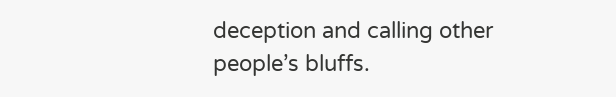deception and calling other people’s bluffs.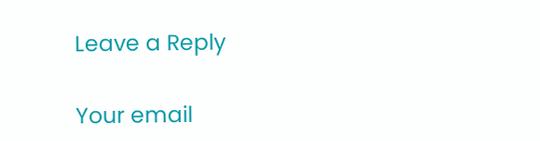Leave a Reply

Your email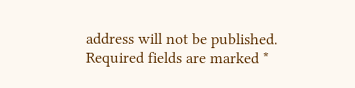address will not be published. Required fields are marked *